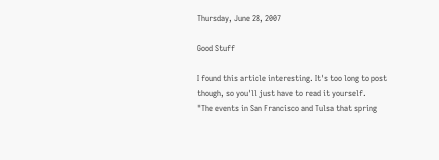Thursday, June 28, 2007

Good Stuff

I found this article interesting. It's too long to post though, so you'll just have to read it yourself.
"The events in San Francisco and Tulsa that spring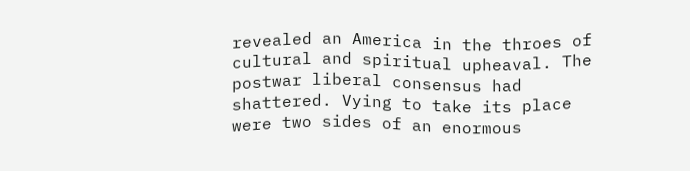revealed an America in the throes of cultural and spiritual upheaval. The postwar liberal consensus had shattered. Vying to take its place were two sides of an enormous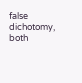false dichotomy, both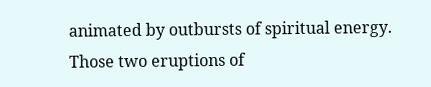animated by outbursts of spiritual energy. Those two eruptions of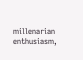millenarian enthusiasm,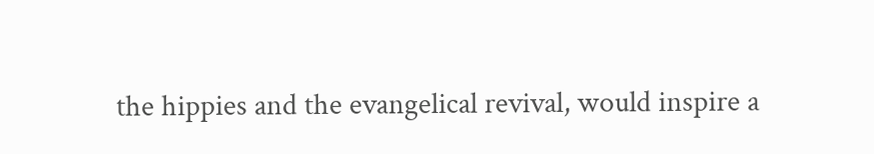the hippies and the evangelical revival, would inspire a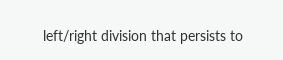left/right division that persists to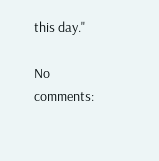this day."

No comments: